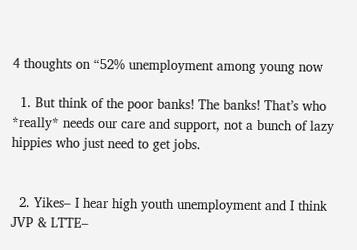4 thoughts on “52% unemployment among young now

  1. But think of the poor banks! The banks! That’s who *really* needs our care and support, not a bunch of lazy hippies who just need to get jobs.


  2. Yikes– I hear high youth unemployment and I think JVP & LTTE–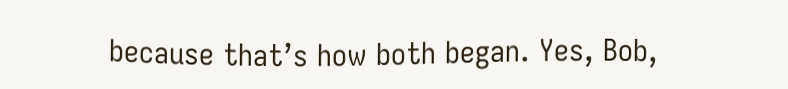because that’s how both began. Yes, Bob,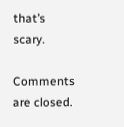that’s scary.

Comments are closed.